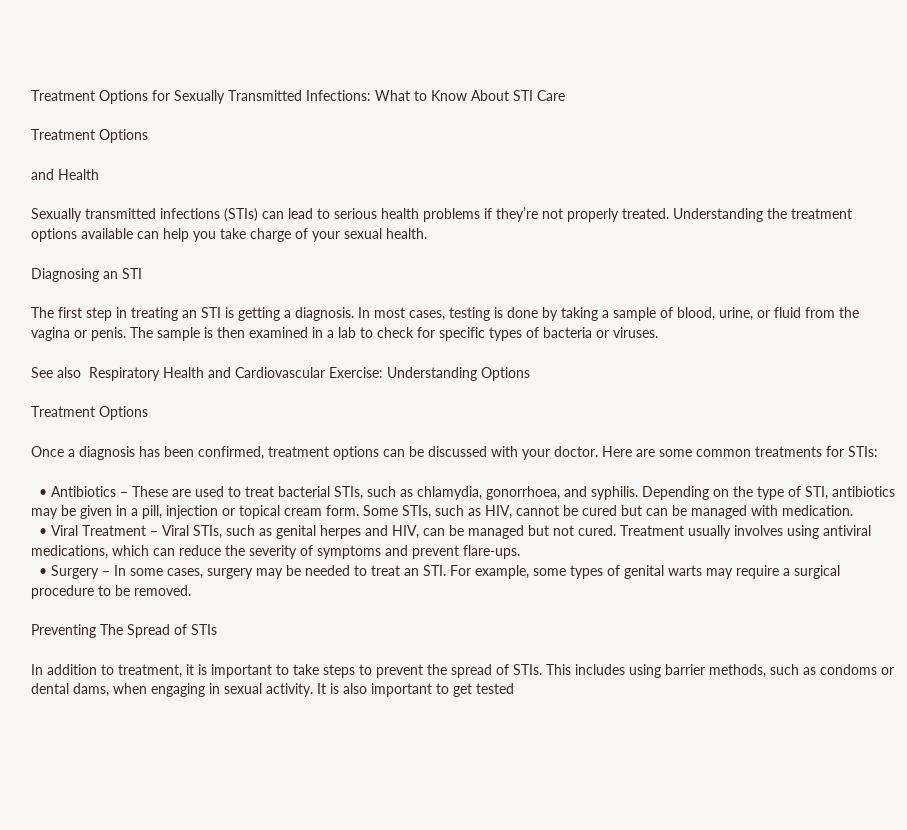Treatment Options for Sexually Transmitted Infections: What to Know About STI Care

Treatment Options

and Health

Sexually transmitted infections (STIs) can lead to serious health problems if they’re not properly treated. Understanding the treatment options available can help you take charge of your sexual health.

Diagnosing an STI

The first step in treating an STI is getting a diagnosis. In most cases, testing is done by taking a sample of blood, urine, or fluid from the vagina or penis. The sample is then examined in a lab to check for specific types of bacteria or viruses.

See also  Respiratory Health and Cardiovascular Exercise: Understanding Options

Treatment Options

Once a diagnosis has been confirmed, treatment options can be discussed with your doctor. Here are some common treatments for STIs:

  • Antibiotics – These are used to treat bacterial STIs, such as chlamydia, gonorrhoea, and syphilis. Depending on the type of STI, antibiotics may be given in a pill, injection or topical cream form. Some STIs, such as HIV, cannot be cured but can be managed with medication.
  • Viral Treatment – Viral STIs, such as genital herpes and HIV, can be managed but not cured. Treatment usually involves using antiviral medications, which can reduce the severity of symptoms and prevent flare-ups.
  • Surgery – In some cases, surgery may be needed to treat an STI. For example, some types of genital warts may require a surgical procedure to be removed.

Preventing The Spread of STIs

In addition to treatment, it is important to take steps to prevent the spread of STIs. This includes using barrier methods, such as condoms or dental dams, when engaging in sexual activity. It is also important to get tested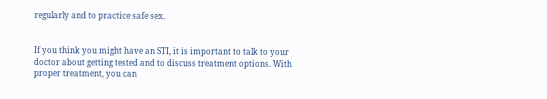regularly and to practice safe sex.


If you think you might have an STI, it is important to talk to your doctor about getting tested and to discuss treatment options. With proper treatment, you can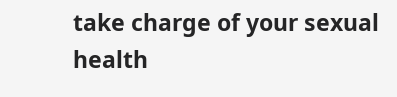take charge of your sexual health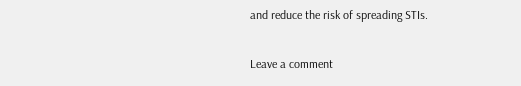and reduce the risk of spreading STIs.

Leave a comment